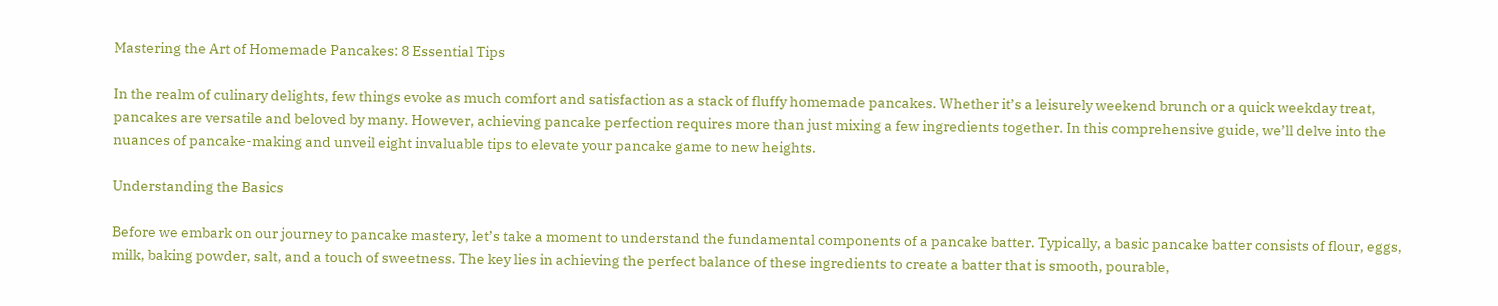Mastering the Art of Homemade Pancakes: 8 Essential Tips

In the realm of culinary delights, few things evoke as much comfort and satisfaction as a stack of fluffy homemade pancakes. Whether it’s a leisurely weekend brunch or a quick weekday treat, pancakes are versatile and beloved by many. However, achieving pancake perfection requires more than just mixing a few ingredients together. In this comprehensive guide, we’ll delve into the nuances of pancake-making and unveil eight invaluable tips to elevate your pancake game to new heights.

Understanding the Basics

Before we embark on our journey to pancake mastery, let’s take a moment to understand the fundamental components of a pancake batter. Typically, a basic pancake batter consists of flour, eggs, milk, baking powder, salt, and a touch of sweetness. The key lies in achieving the perfect balance of these ingredients to create a batter that is smooth, pourable,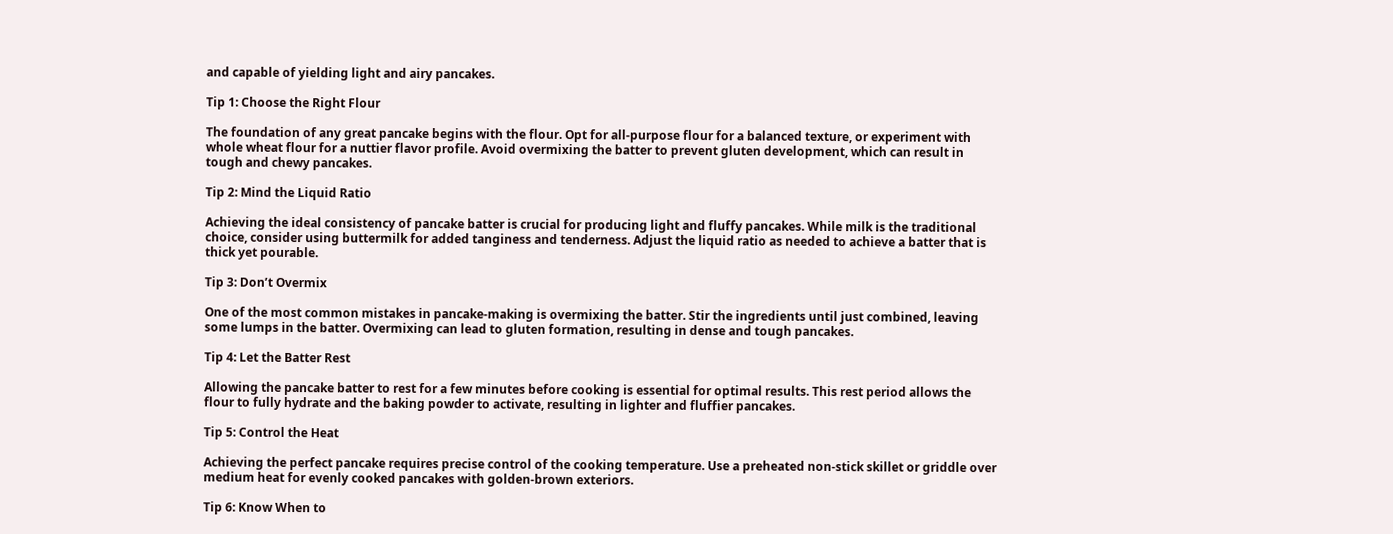and capable of yielding light and airy pancakes.

Tip 1: Choose the Right Flour

The foundation of any great pancake begins with the flour. Opt for all-purpose flour for a balanced texture, or experiment with whole wheat flour for a nuttier flavor profile. Avoid overmixing the batter to prevent gluten development, which can result in tough and chewy pancakes.

Tip 2: Mind the Liquid Ratio

Achieving the ideal consistency of pancake batter is crucial for producing light and fluffy pancakes. While milk is the traditional choice, consider using buttermilk for added tanginess and tenderness. Adjust the liquid ratio as needed to achieve a batter that is thick yet pourable.

Tip 3: Don’t Overmix

One of the most common mistakes in pancake-making is overmixing the batter. Stir the ingredients until just combined, leaving some lumps in the batter. Overmixing can lead to gluten formation, resulting in dense and tough pancakes.

Tip 4: Let the Batter Rest

Allowing the pancake batter to rest for a few minutes before cooking is essential for optimal results. This rest period allows the flour to fully hydrate and the baking powder to activate, resulting in lighter and fluffier pancakes.

Tip 5: Control the Heat

Achieving the perfect pancake requires precise control of the cooking temperature. Use a preheated non-stick skillet or griddle over medium heat for evenly cooked pancakes with golden-brown exteriors.

Tip 6: Know When to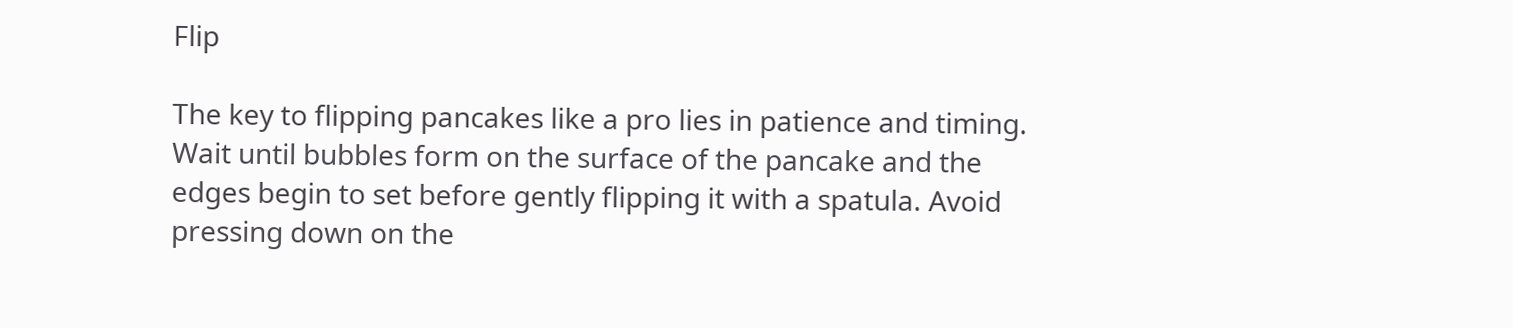Flip

The key to flipping pancakes like a pro lies in patience and timing. Wait until bubbles form on the surface of the pancake and the edges begin to set before gently flipping it with a spatula. Avoid pressing down on the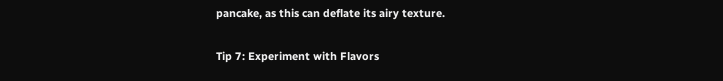pancake, as this can deflate its airy texture.

Tip 7: Experiment with Flavors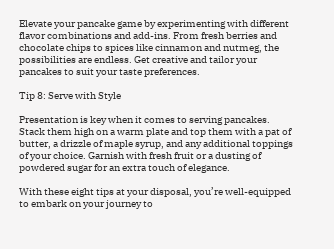Elevate your pancake game by experimenting with different flavor combinations and add-ins. From fresh berries and chocolate chips to spices like cinnamon and nutmeg, the possibilities are endless. Get creative and tailor your pancakes to suit your taste preferences.

Tip 8: Serve with Style

Presentation is key when it comes to serving pancakes. Stack them high on a warm plate and top them with a pat of butter, a drizzle of maple syrup, and any additional toppings of your choice. Garnish with fresh fruit or a dusting of powdered sugar for an extra touch of elegance.

With these eight tips at your disposal, you’re well-equipped to embark on your journey to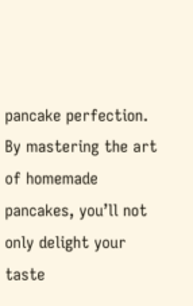pancake perfection. By mastering the art of homemade pancakes, you’ll not only delight your taste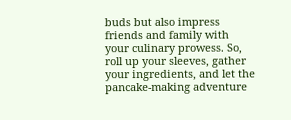buds but also impress friends and family with your culinary prowess. So, roll up your sleeves, gather your ingredients, and let the pancake-making adventure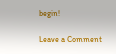begin!

Leave a Comment